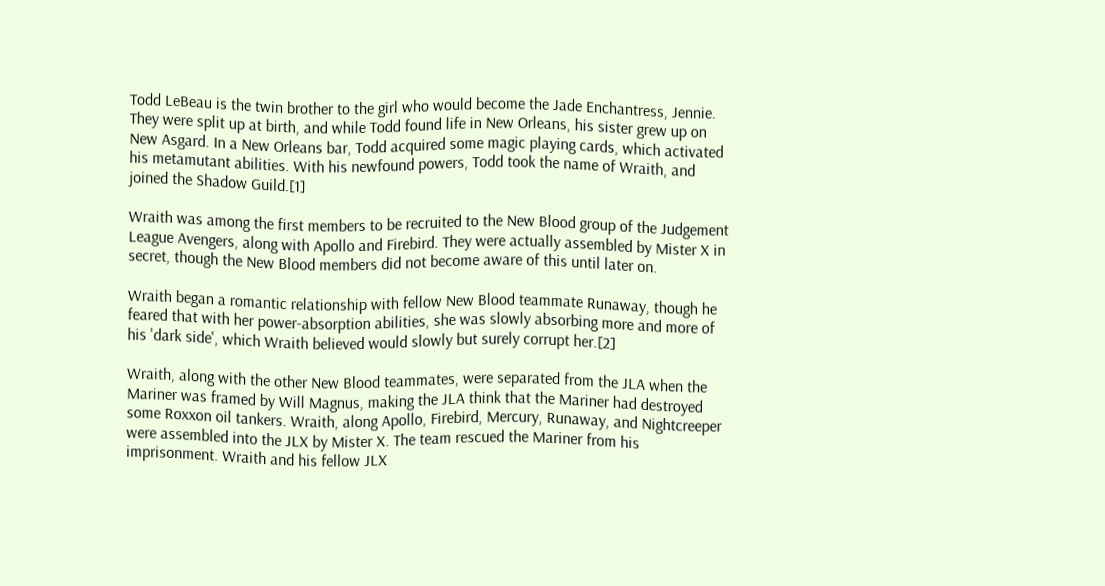Todd LeBeau is the twin brother to the girl who would become the Jade Enchantress, Jennie. They were split up at birth, and while Todd found life in New Orleans, his sister grew up on New Asgard. In a New Orleans bar, Todd acquired some magic playing cards, which activated his metamutant abilities. With his newfound powers, Todd took the name of Wraith, and joined the Shadow Guild.[1]

Wraith was among the first members to be recruited to the New Blood group of the Judgement League Avengers, along with Apollo and Firebird. They were actually assembled by Mister X in secret, though the New Blood members did not become aware of this until later on.

Wraith began a romantic relationship with fellow New Blood teammate Runaway, though he feared that with her power-absorption abilities, she was slowly absorbing more and more of his 'dark side', which Wraith believed would slowly but surely corrupt her.[2]

Wraith, along with the other New Blood teammates, were separated from the JLA when the Mariner was framed by Will Magnus, making the JLA think that the Mariner had destroyed some Roxxon oil tankers. Wraith, along Apollo, Firebird, Mercury, Runaway, and Nightcreeper were assembled into the JLX by Mister X. The team rescued the Mariner from his imprisonment. Wraith and his fellow JLX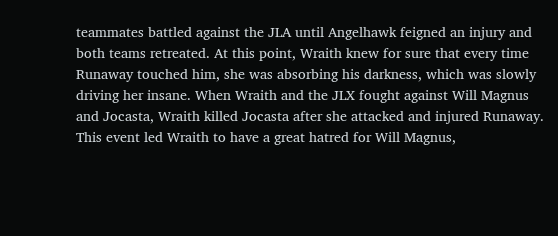teammates battled against the JLA until Angelhawk feigned an injury and both teams retreated. At this point, Wraith knew for sure that every time Runaway touched him, she was absorbing his darkness, which was slowly driving her insane. When Wraith and the JLX fought against Will Magnus and Jocasta, Wraith killed Jocasta after she attacked and injured Runaway. This event led Wraith to have a great hatred for Will Magnus,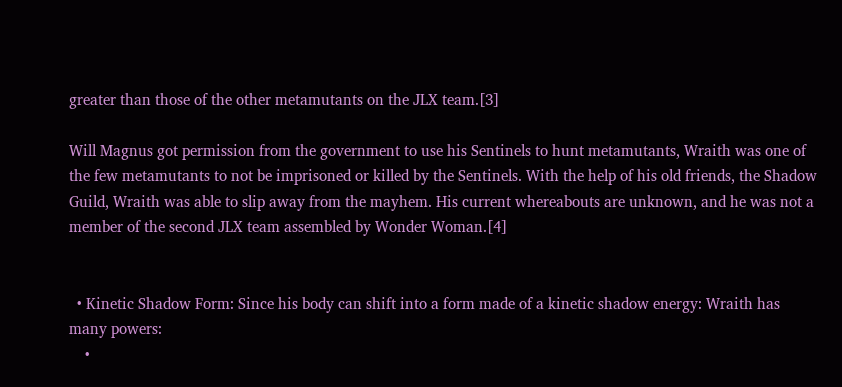greater than those of the other metamutants on the JLX team.[3]

Will Magnus got permission from the government to use his Sentinels to hunt metamutants, Wraith was one of the few metamutants to not be imprisoned or killed by the Sentinels. With the help of his old friends, the Shadow Guild, Wraith was able to slip away from the mayhem. His current whereabouts are unknown, and he was not a member of the second JLX team assembled by Wonder Woman.[4]


  • Kinetic Shadow Form: Since his body can shift into a form made of a kinetic shadow energy: Wraith has many powers:
    •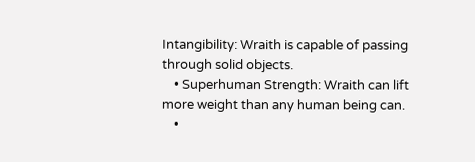Intangibility: Wraith is capable of passing through solid objects.
    • Superhuman Strength: Wraith can lift more weight than any human being can.
    •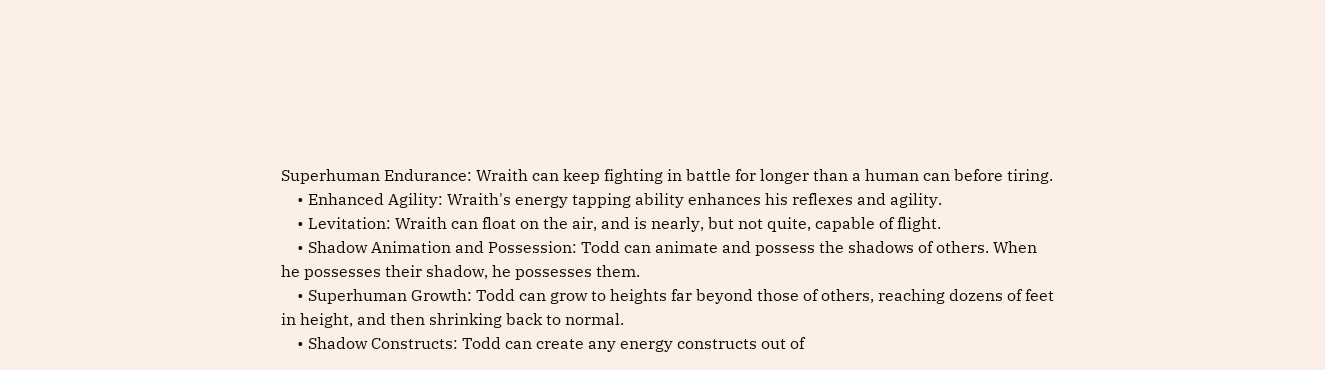Superhuman Endurance: Wraith can keep fighting in battle for longer than a human can before tiring.
    • Enhanced Agility: Wraith's energy tapping ability enhances his reflexes and agility.
    • Levitation: Wraith can float on the air, and is nearly, but not quite, capable of flight.
    • Shadow Animation and Possession: Todd can animate and possess the shadows of others. When he possesses their shadow, he possesses them.
    • Superhuman Growth: Todd can grow to heights far beyond those of others, reaching dozens of feet in height, and then shrinking back to normal.
    • Shadow Constructs: Todd can create any energy constructs out of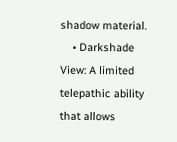shadow material.
    • Darkshade View: A limited telepathic ability that allows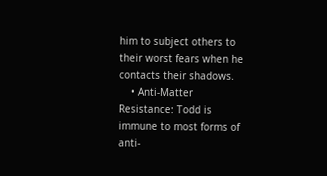him to subject others to their worst fears when he contacts their shadows.
    • Anti-Matter Resistance: Todd is immune to most forms of anti-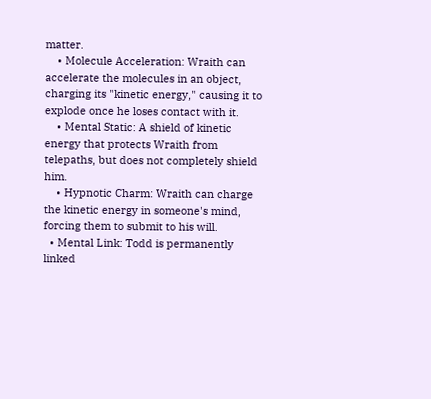matter.
    • Molecule Acceleration: Wraith can accelerate the molecules in an object, charging its "kinetic energy," causing it to explode once he loses contact with it.
    • Mental Static: A shield of kinetic energy that protects Wraith from telepaths, but does not completely shield him.
    • Hypnotic Charm: Wraith can charge the kinetic energy in someone's mind, forcing them to submit to his will.
  • Mental Link: Todd is permanently linked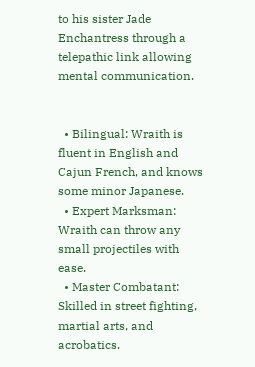to his sister Jade Enchantress through a telepathic link allowing mental communication.


  • Bilingual: Wraith is fluent in English and Cajun French, and knows some minor Japanese.
  • Expert Marksman: Wraith can throw any small projectiles with ease.
  • Master Combatant: Skilled in street fighting, martial arts, and acrobatics.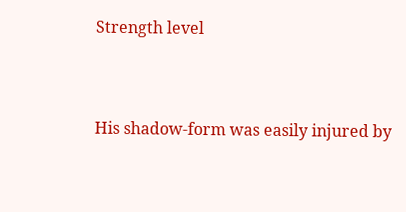Strength level



His shadow-form was easily injured by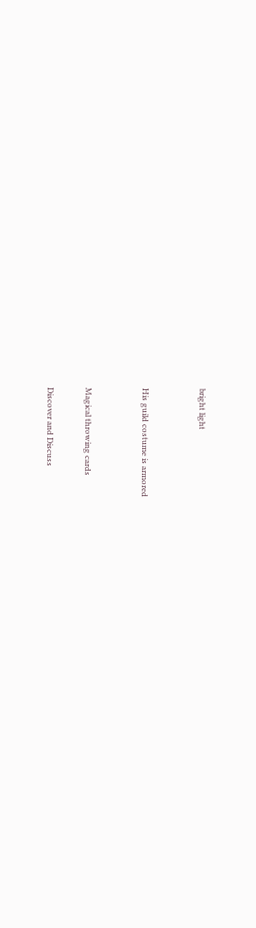bright light


His guild costume is armored


Magical throwing cards

Discover and Discuss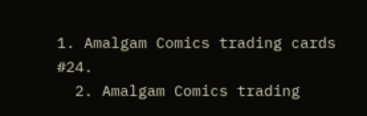1. Amalgam Comics trading cards #24.
  2. Amalgam Comics trading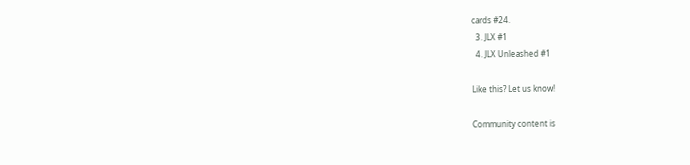cards #24.
  3. JLX #1
  4. JLX Unleashed #1

Like this? Let us know!

Community content is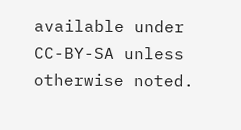available under CC-BY-SA unless otherwise noted.